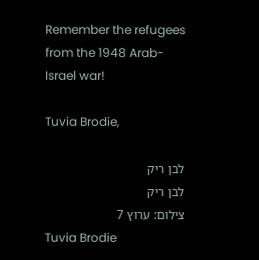Remember the refugees from the 1948 Arab-Israel war!

Tuvia Brodie,

לבן ריק
לבן ריק
צילום: ערוץ 7
Tuvia Brodie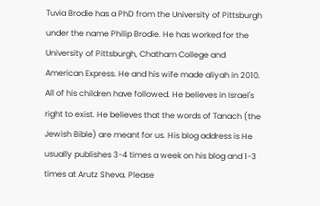Tuvia Brodie has a PhD from the University of Pittsburgh under the name Philip Brodie. He has worked for the University of Pittsburgh, Chatham College and American Express. He and his wife made aliyah in 2010. All of his children have followed. He believes in Israel's right to exist. He believes that the words of Tanach (the Jewish Bible) are meant for us. His blog address is He usually publishes 3-4 times a week on his blog and 1-3 times at Arutz Sheva. Please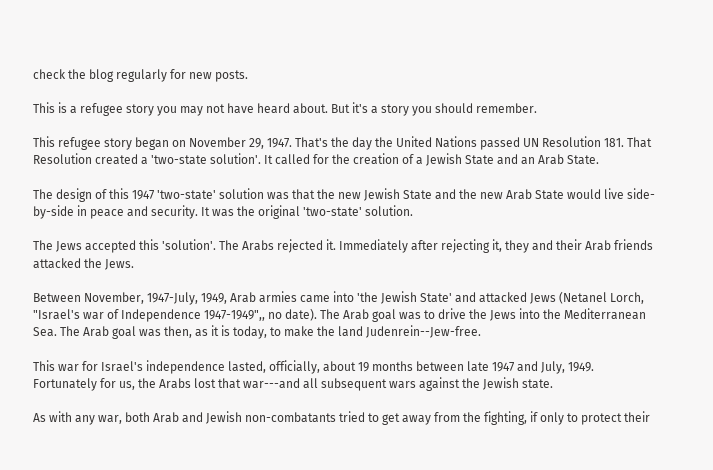check the blog regularly for new posts.

This is a refugee story you may not have heard about. But it's a story you should remember.

This refugee story began on November 29, 1947. That's the day the United Nations passed UN Resolution 181. That Resolution created a 'two-state solution'. It called for the creation of a Jewish State and an Arab State.

The design of this 1947 'two-state' solution was that the new Jewish State and the new Arab State would live side-by-side in peace and security. It was the original 'two-state' solution.

The Jews accepted this 'solution'. The Arabs rejected it. Immediately after rejecting it, they and their Arab friends attacked the Jews.

Between November, 1947-July, 1949, Arab armies came into 'the Jewish State' and attacked Jews (Netanel Lorch, "Israel's war of Independence 1947-1949",, no date). The Arab goal was to drive the Jews into the Mediterranean Sea. The Arab goal was then, as it is today, to make the land Judenrein--Jew-free.

This war for Israel's independence lasted, officially, about 19 months between late 1947 and July, 1949. Fortunately for us, the Arabs lost that war---and all subsequent wars against the Jewish state.

As with any war, both Arab and Jewish non-combatants tried to get away from the fighting, if only to protect their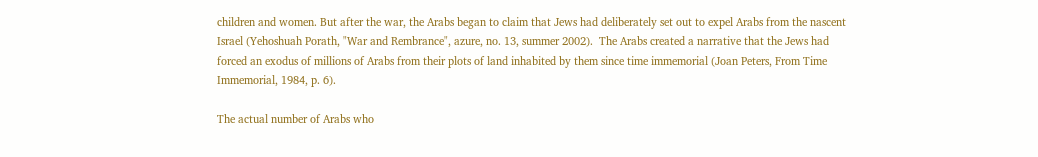children and women. But after the war, the Arabs began to claim that Jews had deliberately set out to expel Arabs from the nascent Israel (Yehoshuah Porath, "War and Rembrance", azure, no. 13, summer 2002).  The Arabs created a narrative that the Jews had forced an exodus of millions of Arabs from their plots of land inhabited by them since time immemorial (Joan Peters, From Time Immemorial, 1984, p. 6).

The actual number of Arabs who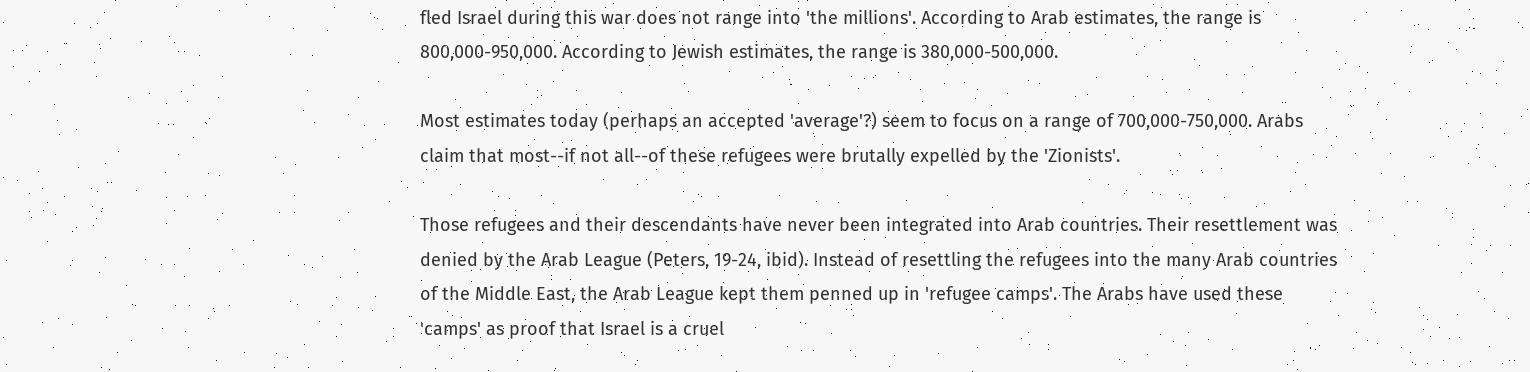fled Israel during this war does not range into 'the millions'. According to Arab estimates, the range is 800,000-950,000. According to Jewish estimates, the range is 380,000-500,000.

Most estimates today (perhaps an accepted 'average'?) seem to focus on a range of 700,000-750,000. Arabs claim that most--if not all--of these refugees were brutally expelled by the 'Zionists'.

Those refugees and their descendants have never been integrated into Arab countries. Their resettlement was denied by the Arab League (Peters, 19-24, ibid). Instead of resettling the refugees into the many Arab countries of the Middle East, the Arab League kept them penned up in 'refugee camps'. The Arabs have used these 'camps' as proof that Israel is a cruel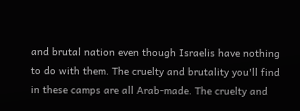and brutal nation even though Israelis have nothing to do with them. The cruelty and brutality you'll find in these camps are all Arab-made. The cruelty and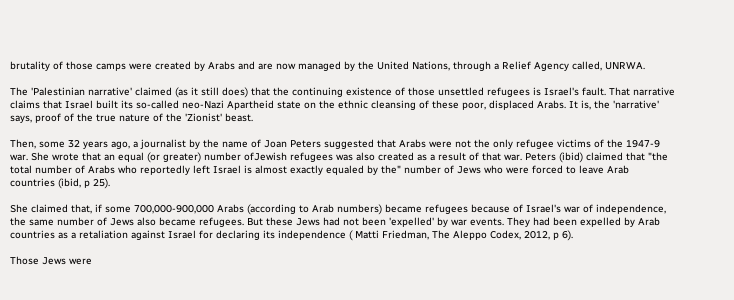brutality of those camps were created by Arabs and are now managed by the United Nations, through a Relief Agency called, UNRWA.

The 'Palestinian narrative' claimed (as it still does) that the continuing existence of those unsettled refugees is Israel's fault. That narrative claims that Israel built its so-called neo-Nazi Apartheid state on the ethnic cleansing of these poor, displaced Arabs. It is, the 'narrative' says, proof of the true nature of the 'Zionist' beast.

Then, some 32 years ago, a journalist by the name of Joan Peters suggested that Arabs were not the only refugee victims of the 1947-9 war. She wrote that an equal (or greater) number ofJewish refugees was also created as a result of that war. Peters (ibid) claimed that "the total number of Arabs who reportedly left Israel is almost exactly equaled by the" number of Jews who were forced to leave Arab countries (ibid, p 25).

She claimed that, if some 700,000-900,000 Arabs (according to Arab numbers) became refugees because of Israel's war of independence, the same number of Jews also became refugees. But these Jews had not been 'expelled' by war events. They had been expelled by Arab countries as a retaliation against Israel for declaring its independence ( Matti Friedman, The Aleppo Codex, 2012, p 6).

Those Jews were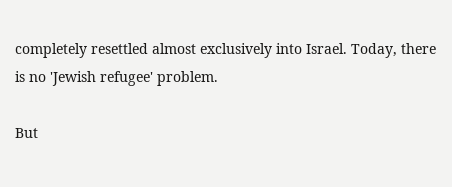completely resettled almost exclusively into Israel. Today, there is no 'Jewish refugee' problem.

But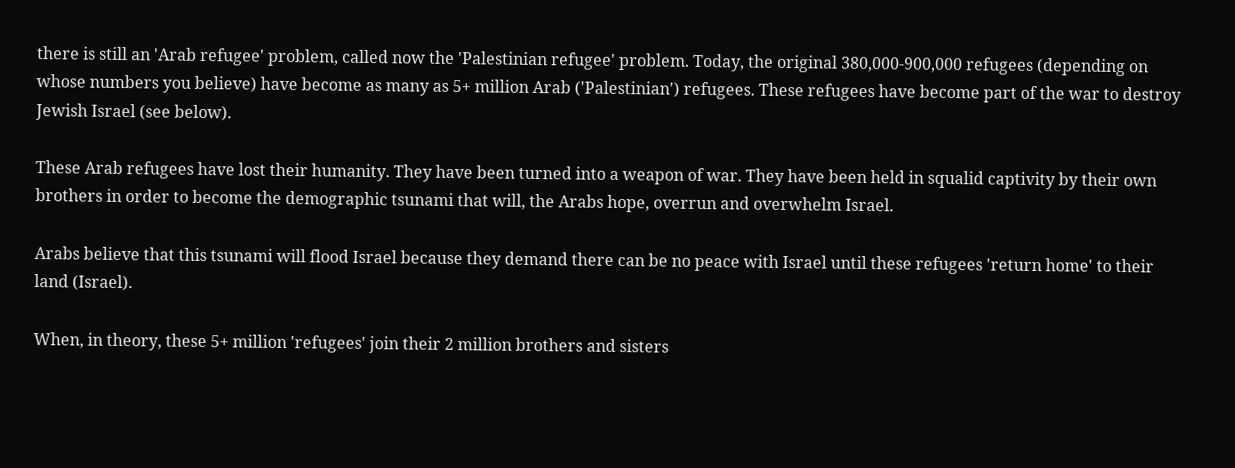there is still an 'Arab refugee' problem, called now the 'Palestinian refugee' problem. Today, the original 380,000-900,000 refugees (depending on whose numbers you believe) have become as many as 5+ million Arab ('Palestinian') refugees. These refugees have become part of the war to destroy Jewish Israel (see below).

These Arab refugees have lost their humanity. They have been turned into a weapon of war. They have been held in squalid captivity by their own brothers in order to become the demographic tsunami that will, the Arabs hope, overrun and overwhelm Israel.

Arabs believe that this tsunami will flood Israel because they demand there can be no peace with Israel until these refugees 'return home' to their land (Israel).

When, in theory, these 5+ million 'refugees' join their 2 million brothers and sisters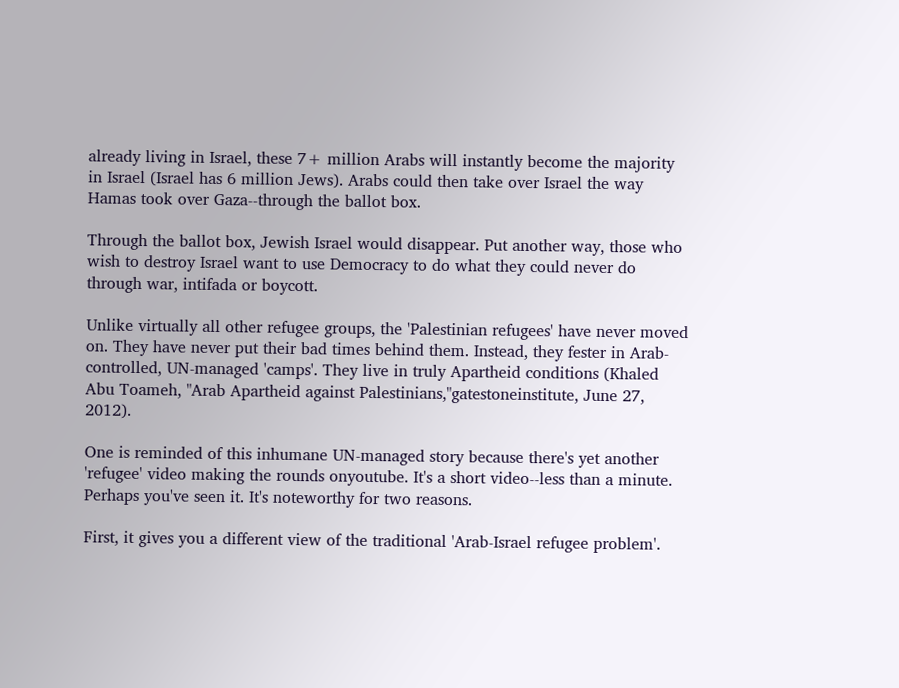already living in Israel, these 7+ million Arabs will instantly become the majority in Israel (Israel has 6 million Jews). Arabs could then take over Israel the way Hamas took over Gaza--through the ballot box.

Through the ballot box, Jewish Israel would disappear. Put another way, those who wish to destroy Israel want to use Democracy to do what they could never do through war, intifada or boycott.

Unlike virtually all other refugee groups, the 'Palestinian refugees' have never moved on. They have never put their bad times behind them. Instead, they fester in Arab-controlled, UN-managed 'camps'. They live in truly Apartheid conditions (Khaled Abu Toameh, "Arab Apartheid against Palestinians,"gatestoneinstitute, June 27, 2012).

One is reminded of this inhumane UN-managed story because there's yet another 'refugee' video making the rounds onyoutube. It's a short video--less than a minute. Perhaps you've seen it. It's noteworthy for two reasons.

First, it gives you a different view of the traditional 'Arab-Israel refugee problem'.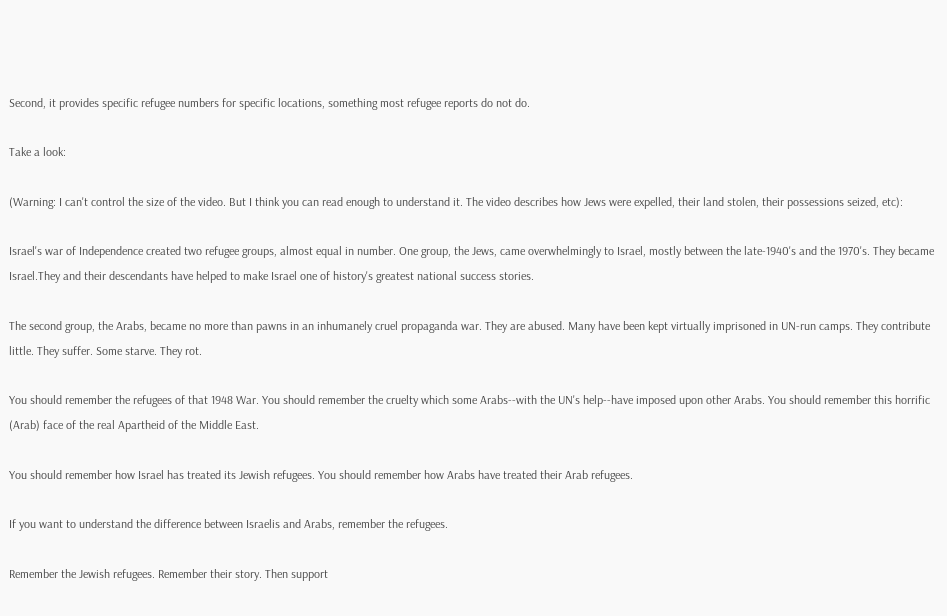Second, it provides specific refugee numbers for specific locations, something most refugee reports do not do.

Take a look:

(Warning: I can't control the size of the video. But I think you can read enough to understand it. The video describes how Jews were expelled, their land stolen, their possessions seized, etc):

Israel's war of Independence created two refugee groups, almost equal in number. One group, the Jews, came overwhelmingly to Israel, mostly between the late-1940's and the 1970's. They became Israel.They and their descendants have helped to make Israel one of history's greatest national success stories.

The second group, the Arabs, became no more than pawns in an inhumanely cruel propaganda war. They are abused. Many have been kept virtually imprisoned in UN-run camps. They contribute little. They suffer. Some starve. They rot.

You should remember the refugees of that 1948 War. You should remember the cruelty which some Arabs--with the UN's help--have imposed upon other Arabs. You should remember this horrific (Arab) face of the real Apartheid of the Middle East.

You should remember how Israel has treated its Jewish refugees. You should remember how Arabs have treated their Arab refugees.

If you want to understand the difference between Israelis and Arabs, remember the refugees.

Remember the Jewish refugees. Remember their story. Then support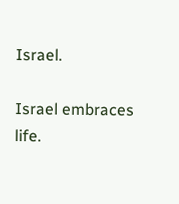Israel.

Israel embraces life.